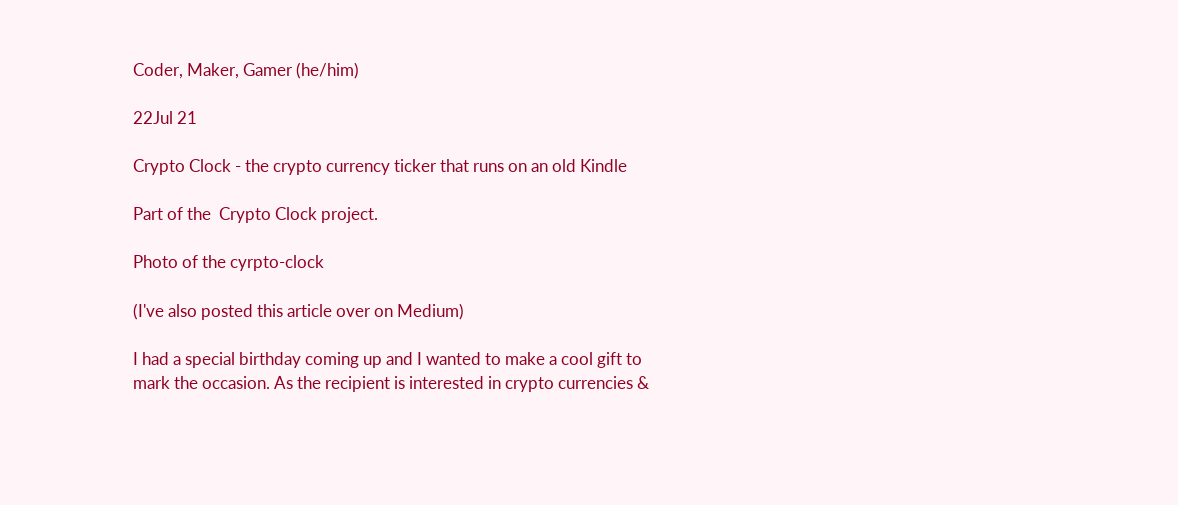Coder, Maker, Gamer (he/him)

22Jul 21

Crypto Clock - the crypto currency ticker that runs on an old Kindle

Part of the  Crypto Clock project.

Photo of the cyrpto-clock

(I've also posted this article over on Medium)

I had a special birthday coming up and I wanted to make a cool gift to mark the occasion. As the recipient is interested in crypto currencies &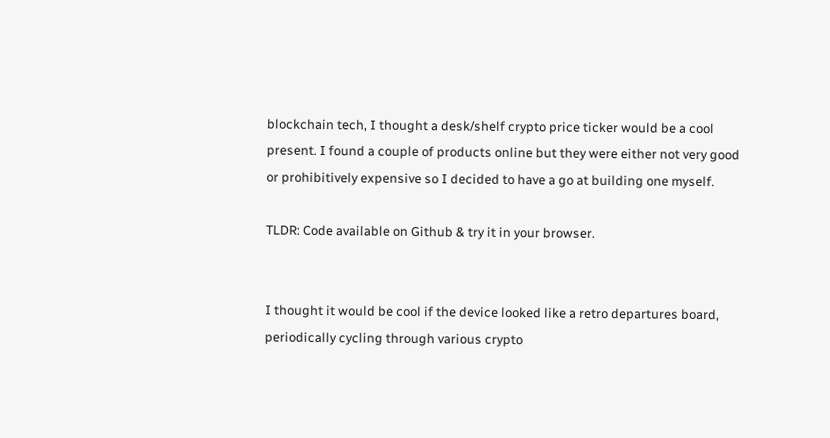blockchain tech, I thought a desk/shelf crypto price ticker would be a cool present. I found a couple of products online but they were either not very good or prohibitively expensive so I decided to have a go at building one myself.

TLDR: Code available on Github & try it in your browser.


I thought it would be cool if the device looked like a retro departures board, periodically cycling through various crypto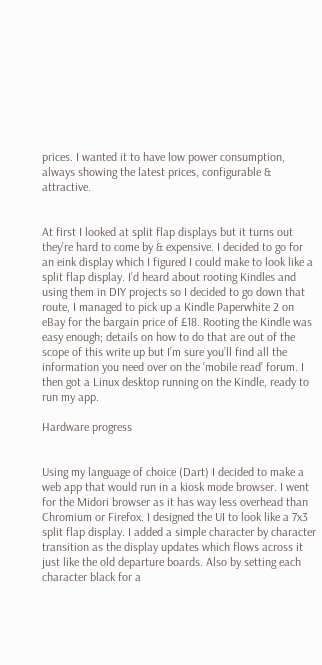prices. I wanted it to have low power consumption, always showing the latest prices, configurable & attractive.


At first I looked at split flap displays but it turns out they’re hard to come by & expensive. I decided to go for an eink display which I figured I could make to look like a split flap display. I’d heard about rooting Kindles and using them in DIY projects so I decided to go down that route, I managed to pick up a Kindle Paperwhite 2 on eBay for the bargain price of £18. Rooting the Kindle was easy enough; details on how to do that are out of the scope of this write up but I’m sure you’ll find all the information you need over on the ‘mobile read’ forum. I then got a Linux desktop running on the Kindle, ready to run my app.

Hardware progress


Using my language of choice (Dart) I decided to make a web app that would run in a kiosk mode browser. I went for the Midori browser as it has way less overhead than Chromium or Firefox. I designed the UI to look like a 7x3 split flap display. I added a simple character by character transition as the display updates which flows across it just like the old departure boards. Also by setting each character black for a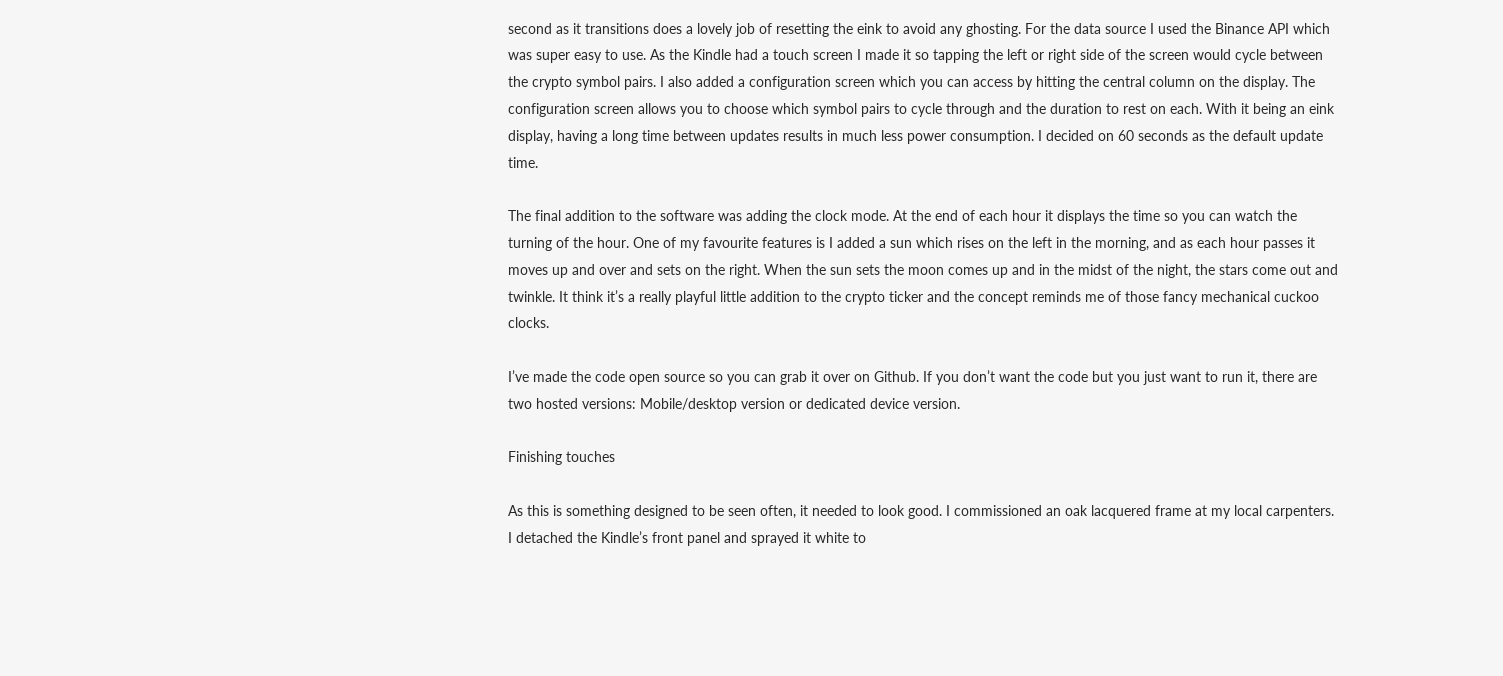second as it transitions does a lovely job of resetting the eink to avoid any ghosting. For the data source I used the Binance API which was super easy to use. As the Kindle had a touch screen I made it so tapping the left or right side of the screen would cycle between the crypto symbol pairs. I also added a configuration screen which you can access by hitting the central column on the display. The configuration screen allows you to choose which symbol pairs to cycle through and the duration to rest on each. With it being an eink display, having a long time between updates results in much less power consumption. I decided on 60 seconds as the default update time.

The final addition to the software was adding the clock mode. At the end of each hour it displays the time so you can watch the turning of the hour. One of my favourite features is I added a sun which rises on the left in the morning, and as each hour passes it moves up and over and sets on the right. When the sun sets the moon comes up and in the midst of the night, the stars come out and twinkle. It think it’s a really playful little addition to the crypto ticker and the concept reminds me of those fancy mechanical cuckoo clocks.

I’ve made the code open source so you can grab it over on Github. If you don’t want the code but you just want to run it, there are two hosted versions: Mobile/desktop version or dedicated device version.

Finishing touches

As this is something designed to be seen often, it needed to look good. I commissioned an oak lacquered frame at my local carpenters. I detached the Kindle’s front panel and sprayed it white to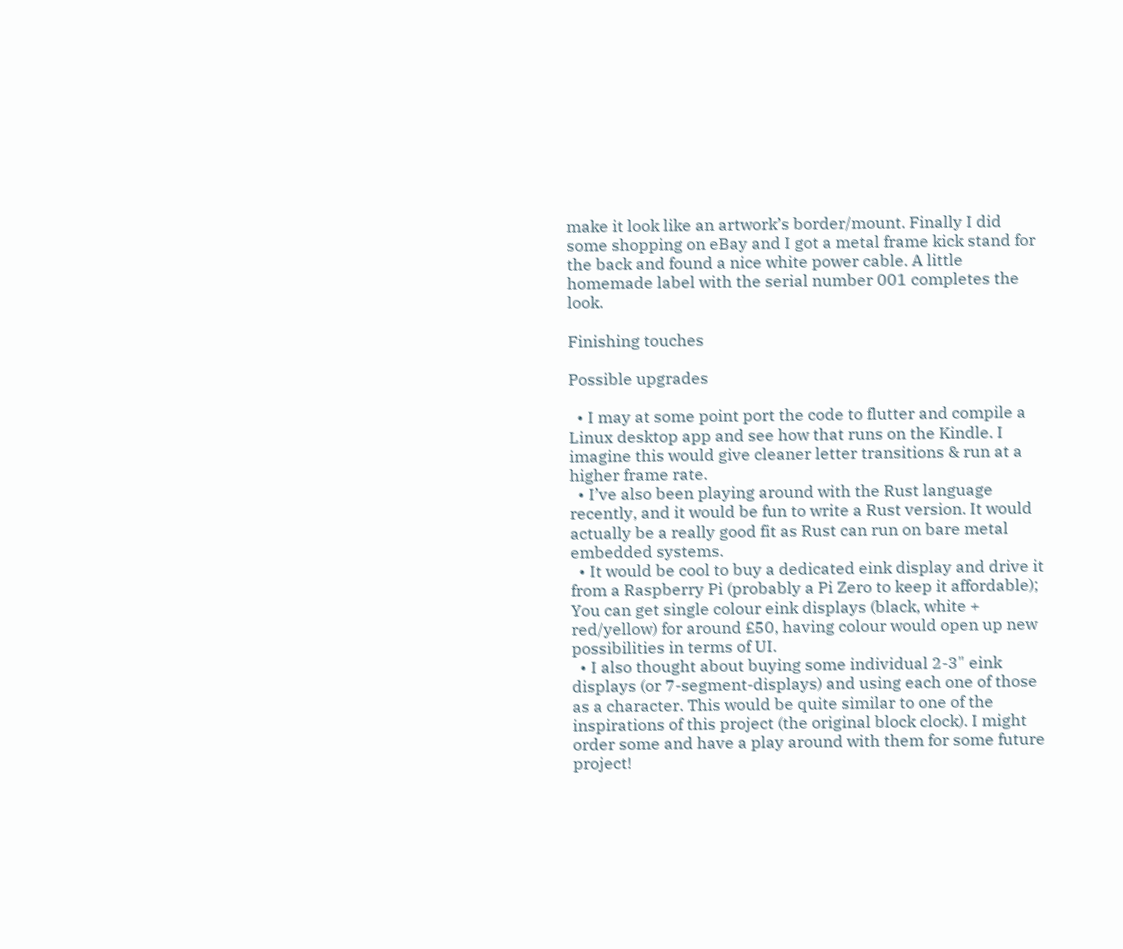make it look like an artwork’s border/mount. Finally I did some shopping on eBay and I got a metal frame kick stand for the back and found a nice white power cable. A little homemade label with the serial number 001 completes the look.

Finishing touches

Possible upgrades

  • I may at some point port the code to flutter and compile a Linux desktop app and see how that runs on the Kindle. I imagine this would give cleaner letter transitions & run at a higher frame rate.
  • I’ve also been playing around with the Rust language recently, and it would be fun to write a Rust version. It would actually be a really good fit as Rust can run on bare metal embedded systems.
  • It would be cool to buy a dedicated eink display and drive it from a Raspberry Pi (probably a Pi Zero to keep it affordable); You can get single colour eink displays (black, white + red/yellow) for around £50, having colour would open up new possibilities in terms of UI.
  • I also thought about buying some individual 2-3" eink displays (or 7-segment-displays) and using each one of those as a character. This would be quite similar to one of the inspirations of this project (the original block clock). I might order some and have a play around with them for some future project!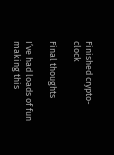Finished crypto-clock

Final thoughts

I’ve had loads of fun making this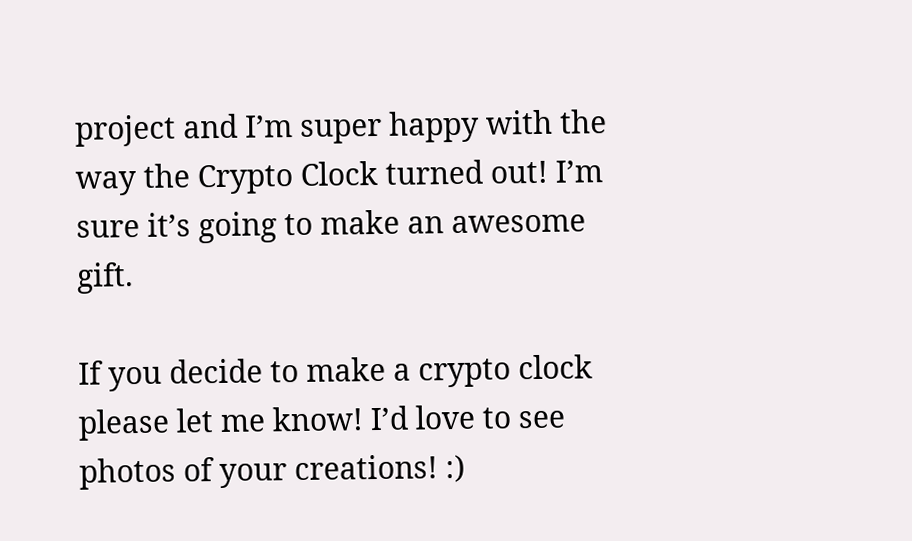project and I’m super happy with the way the Crypto Clock turned out! I’m sure it’s going to make an awesome gift.

If you decide to make a crypto clock please let me know! I’d love to see photos of your creations! :)